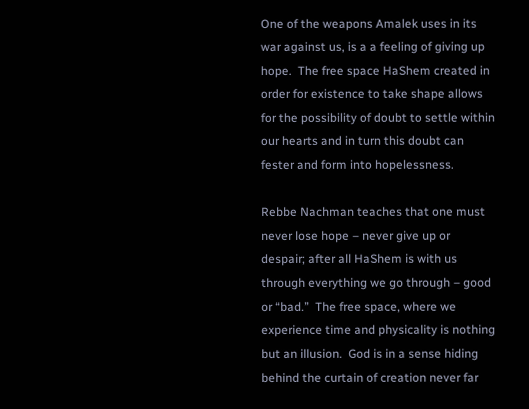One of the weapons Amalek uses in its war against us, is a a feeling of giving up hope.  The free space HaShem created in order for existence to take shape allows for the possibility of doubt to settle within our hearts and in turn this doubt can fester and form into hopelessness.

Rebbe Nachman teaches that one must never lose hope – never give up or despair; after all HaShem is with us through everything we go through – good or “bad.”  The free space, where we experience time and physicality is nothing but an illusion.  God is in a sense hiding behind the curtain of creation never far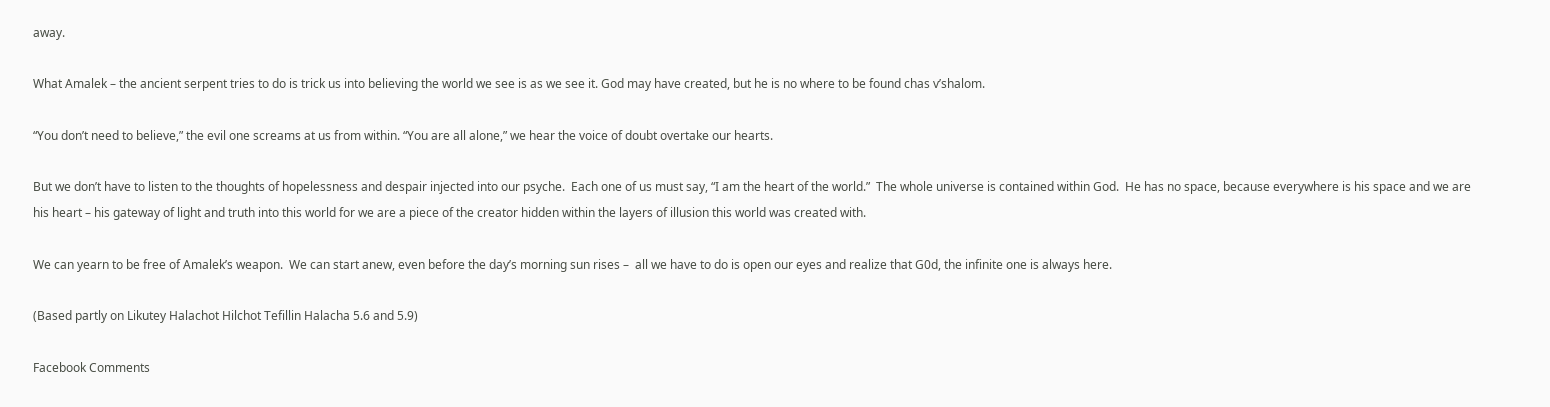away.

What Amalek – the ancient serpent tries to do is trick us into believing the world we see is as we see it. God may have created, but he is no where to be found chas v’shalom.

“You don’t need to believe,” the evil one screams at us from within. “You are all alone,” we hear the voice of doubt overtake our hearts.

But we don’t have to listen to the thoughts of hopelessness and despair injected into our psyche.  Each one of us must say, “I am the heart of the world.”  The whole universe is contained within God.  He has no space, because everywhere is his space and we are his heart – his gateway of light and truth into this world for we are a piece of the creator hidden within the layers of illusion this world was created with.

We can yearn to be free of Amalek’s weapon.  We can start anew, even before the day’s morning sun rises –  all we have to do is open our eyes and realize that G0d, the infinite one is always here.

(Based partly on Likutey Halachot Hilchot Tefillin Halacha 5.6 and 5.9)

Facebook Comments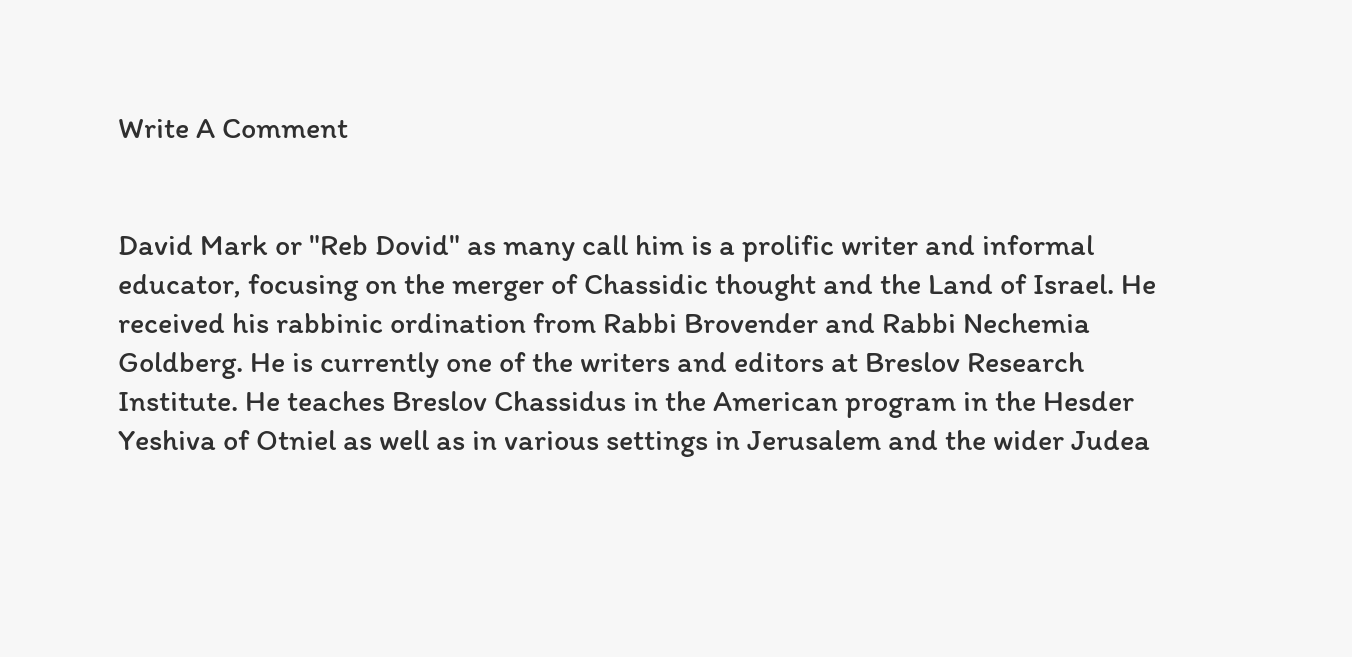Write A Comment


David Mark or "Reb Dovid" as many call him is a prolific writer and informal educator, focusing on the merger of Chassidic thought and the Land of Israel. He received his rabbinic ordination from Rabbi Brovender and Rabbi Nechemia Goldberg. He is currently one of the writers and editors at Breslov Research Institute. He teaches Breslov Chassidus in the American program in the Hesder Yeshiva of Otniel as well as in various settings in Jerusalem and the wider Judea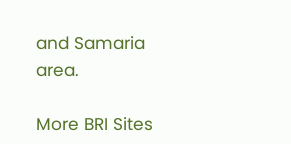and Samaria area.

More BRI Sites